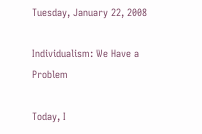Tuesday, January 22, 2008

Individualism: We Have a Problem

Today, I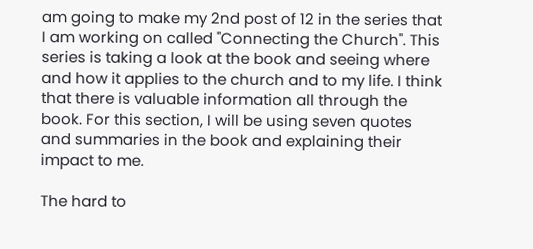am going to make my 2nd post of 12 in the series that I am working on called "Connecting the Church". This series is taking a look at the book and seeing where and how it applies to the church and to my life. I think that there is valuable information all through the book. For this section, I will be using seven quotes and summaries in the book and explaining their impact to me.

The hard to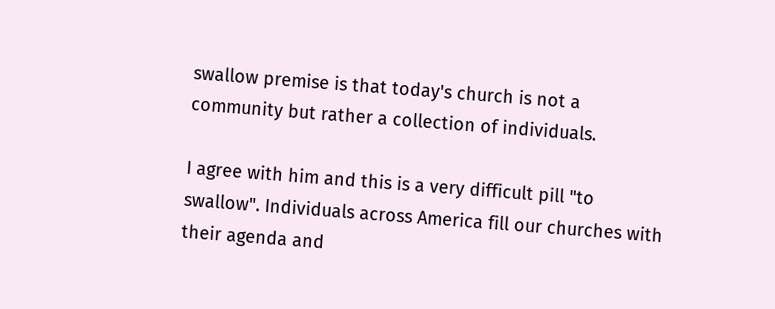swallow premise is that today's church is not a community but rather a collection of individuals.

I agree with him and this is a very difficult pill "to swallow". Individuals across America fill our churches with their agenda and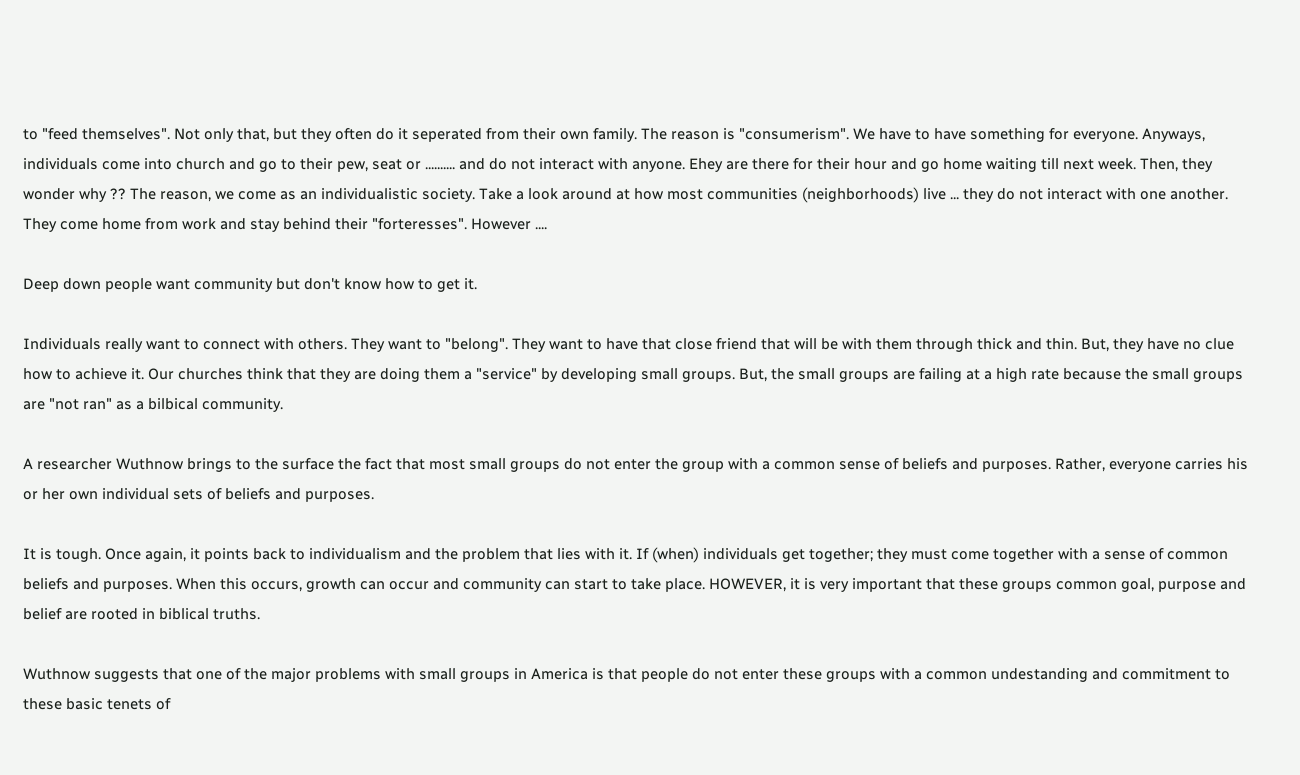to "feed themselves". Not only that, but they often do it seperated from their own family. The reason is "consumerism". We have to have something for everyone. Anyways, individuals come into church and go to their pew, seat or .......... and do not interact with anyone. Ehey are there for their hour and go home waiting till next week. Then, they wonder why ?? The reason, we come as an individualistic society. Take a look around at how most communities (neighborhoods) live ... they do not interact with one another. They come home from work and stay behind their "forteresses". However ....

Deep down people want community but don't know how to get it.

Individuals really want to connect with others. They want to "belong". They want to have that close friend that will be with them through thick and thin. But, they have no clue how to achieve it. Our churches think that they are doing them a "service" by developing small groups. But, the small groups are failing at a high rate because the small groups are "not ran" as a bilbical community.

A researcher Wuthnow brings to the surface the fact that most small groups do not enter the group with a common sense of beliefs and purposes. Rather, everyone carries his or her own individual sets of beliefs and purposes.

It is tough. Once again, it points back to individualism and the problem that lies with it. If (when) individuals get together; they must come together with a sense of common beliefs and purposes. When this occurs, growth can occur and community can start to take place. HOWEVER, it is very important that these groups common goal, purpose and belief are rooted in biblical truths.

Wuthnow suggests that one of the major problems with small groups in America is that people do not enter these groups with a common undestanding and commitment to these basic tenets of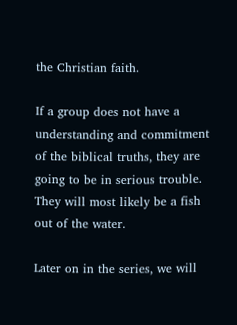the Christian faith.

If a group does not have a understanding and commitment of the biblical truths, they are going to be in serious trouble. They will most likely be a fish out of the water.

Later on in the series, we will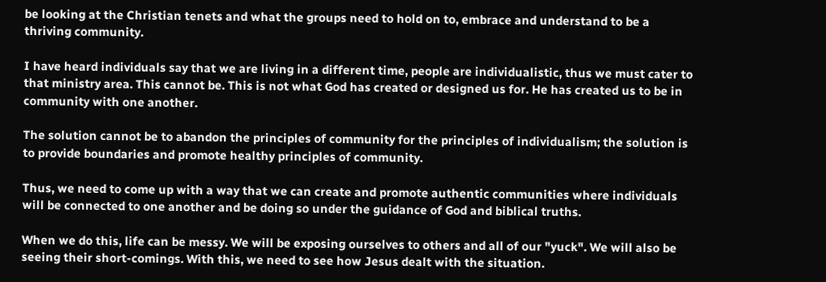be looking at the Christian tenets and what the groups need to hold on to, embrace and understand to be a thriving community.

I have heard individuals say that we are living in a different time, people are individualistic, thus we must cater to that ministry area. This cannot be. This is not what God has created or designed us for. He has created us to be in community with one another.

The solution cannot be to abandon the principles of community for the principles of individualism; the solution is to provide boundaries and promote healthy principles of community.

Thus, we need to come up with a way that we can create and promote authentic communities where individuals will be connected to one another and be doing so under the guidance of God and biblical truths.

When we do this, life can be messy. We will be exposing ourselves to others and all of our "yuck". We will also be seeing their short-comings. With this, we need to see how Jesus dealt with the situation.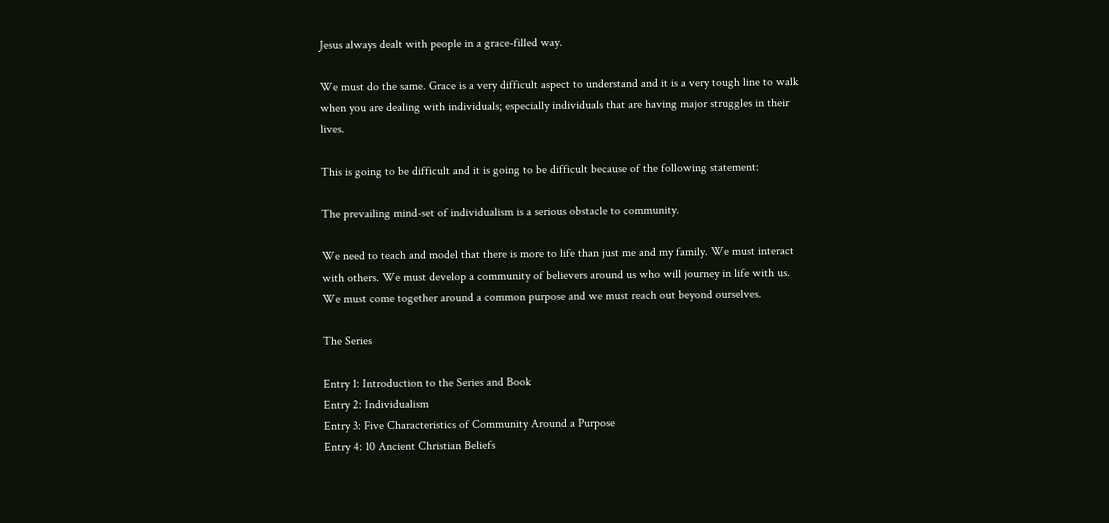Jesus always dealt with people in a grace-filled way.

We must do the same. Grace is a very difficult aspect to understand and it is a very tough line to walk when you are dealing with individuals; especially individuals that are having major struggles in their lives.

This is going to be difficult and it is going to be difficult because of the following statement:

The prevailing mind-set of individualism is a serious obstacle to community.

We need to teach and model that there is more to life than just me and my family. We must interact with others. We must develop a community of believers around us who will journey in life with us. We must come together around a common purpose and we must reach out beyond ourselves.

The Series

Entry 1: Introduction to the Series and Book
Entry 2: Individualism
Entry 3: Five Characteristics of Community Around a Purpose
Entry 4: 10 Ancient Christian Beliefs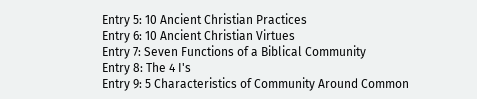Entry 5: 10 Ancient Christian Practices
Entry 6: 10 Ancient Christian Virtues
Entry 7: Seven Functions of a Biblical Community
Entry 8: The 4 I's
Entry 9: 5 Characteristics of Community Around Common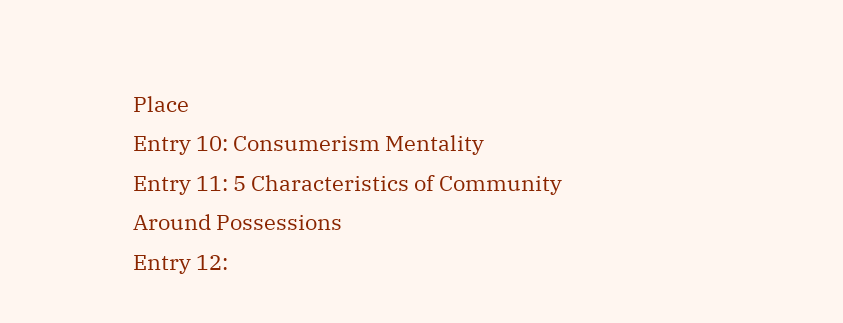Place
Entry 10: Consumerism Mentality
Entry 11: 5 Characteristics of Community Around Possessions
Entry 12: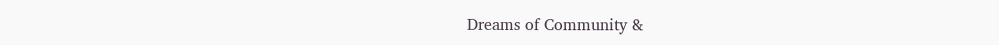Dreams of Community &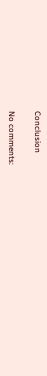Conclusion

No comments: